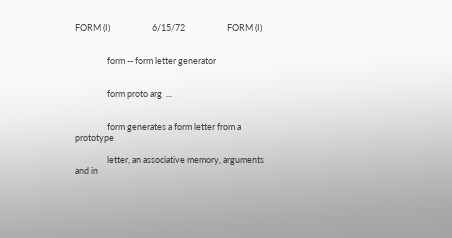FORM (I)                     6/15/72                     FORM (I)


                form -- form letter generator


                form proto arg  ...


                form generates a form letter from a prototype

                letter, an associative memory, arguments and in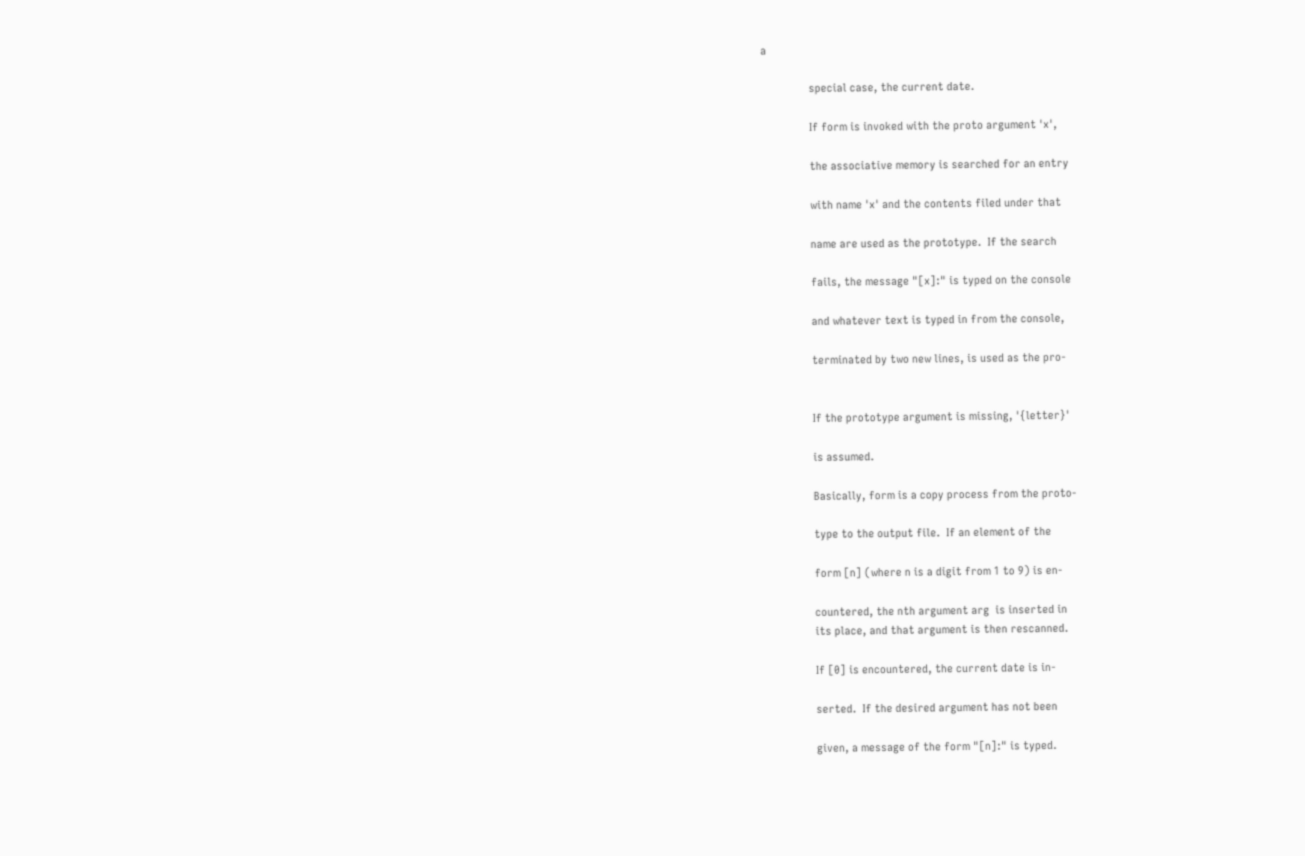a

                special case, the current date.

                If form is invoked with the proto argument 'x',

                the associative memory is searched for an entry

                with name 'x' and the contents filed under that

                name are used as the prototype.  If the search

                fails, the message "[x]:" is typed on the console

                and whatever text is typed in from the console,

                terminated by two new lines, is used as the pro-


                If the prototype argument is missing, '{letter}'

                is assumed.

                Basically, form is a copy process from the proto-

                type to the output file.  If an element of the

                form [n] (where n is a digit from 1 to 9) is en-

                countered, the nth argument arg  is inserted in
                its place, and that argument is then rescanned.

                If [0] is encountered, the current date is in-

                serted.  If the desired argument has not been

                given, a message of the form "[n]:" is typed.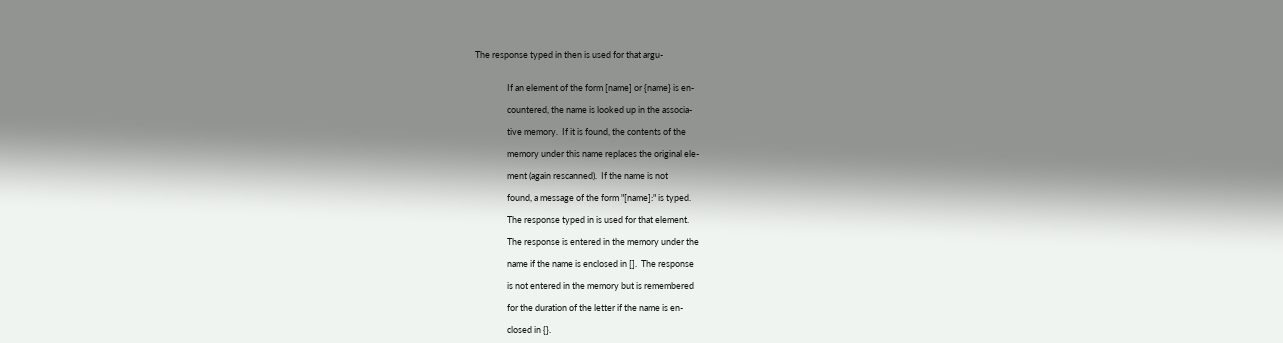The response typed in then is used for that argu-


                If an element of the form [name] or {name} is en-

                countered, the name is looked up in the associa-

                tive memory.  If it is found, the contents of the

                memory under this name replaces the original ele-

                ment (again rescanned).  If the name is not

                found, a message of the form "[name]:" is typed.

                The response typed in is used for that element.

                The response is entered in the memory under the

                name if the name is enclosed in [].  The response

                is not entered in the memory but is remembered

                for the duration of the letter if the name is en-

                closed in {}.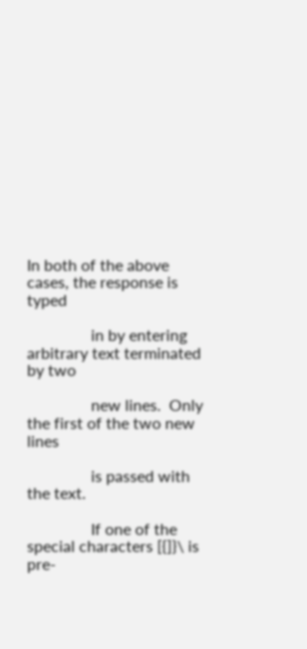In both of the above cases, the response is typed

                in by entering arbitrary text terminated by two

                new lines.  Only the first of the two new lines

                is passed with the text.

                If one of the special characters [{]}\ is pre-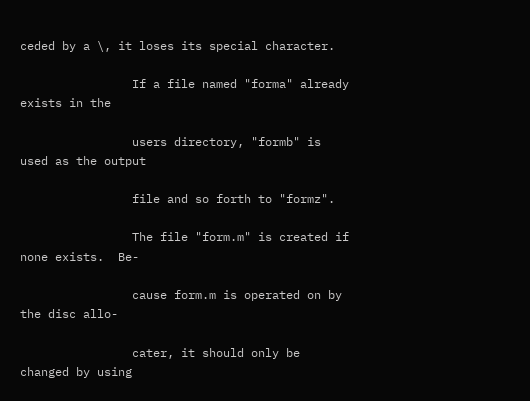ceded by a \, it loses its special character.

                If a file named "forma" already exists in the

                users directory, "formb" is used as the output

                file and so forth to "formz".

                The file "form.m" is created if none exists.  Be-

                cause form.m is operated on by the disc allo-

                cater, it should only be changed by using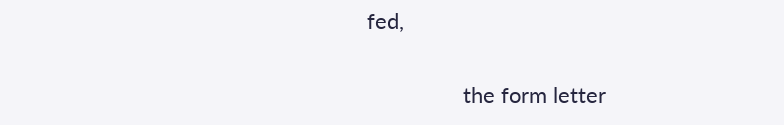fed,

                the form letter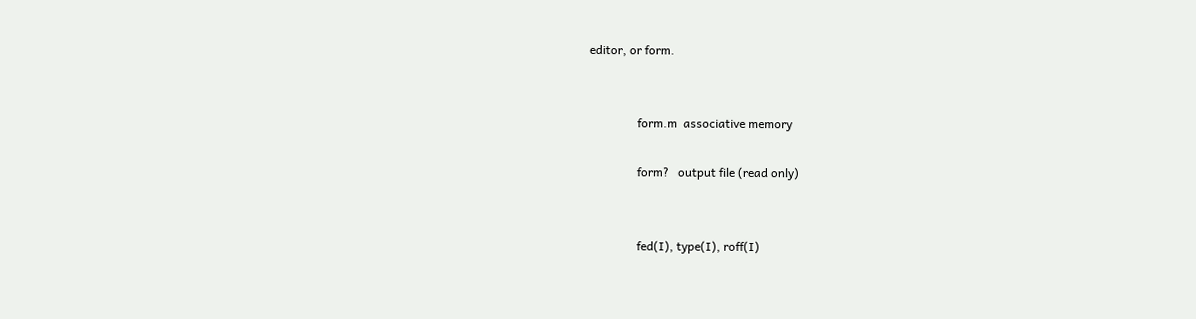editor, or form.


                form.m  associative memory

                form?   output file (read only)


                fed(I), type(I), roff(I)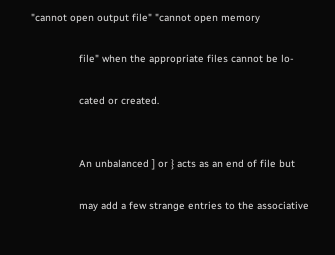"cannot open output file" "cannot open memory

                file" when the appropriate files cannot be lo-

                cated or created.


                An unbalanced ] or } acts as an end of file but

                may add a few strange entries to the associative